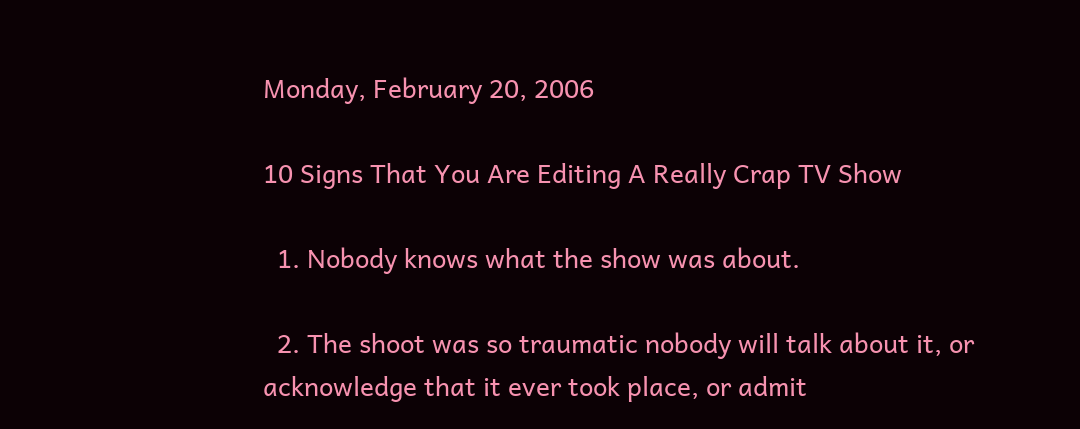Monday, February 20, 2006

10 Signs That You Are Editing A Really Crap TV Show

  1. Nobody knows what the show was about.

  2. The shoot was so traumatic nobody will talk about it, or acknowledge that it ever took place, or admit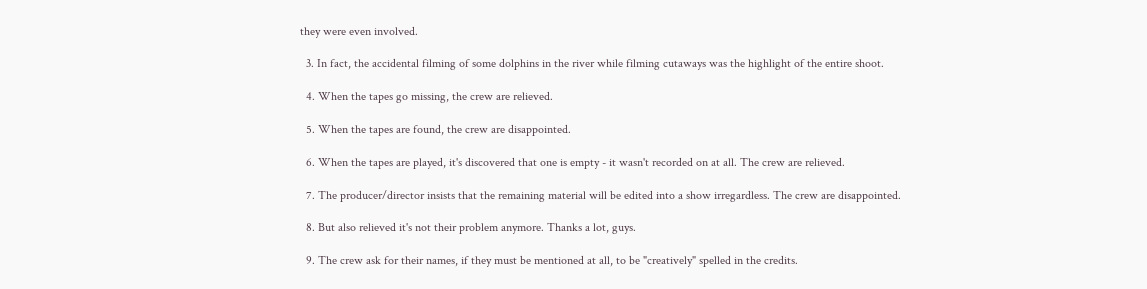they were even involved.

  3. In fact, the accidental filming of some dolphins in the river while filming cutaways was the highlight of the entire shoot.

  4. When the tapes go missing, the crew are relieved.

  5. When the tapes are found, the crew are disappointed.

  6. When the tapes are played, it's discovered that one is empty - it wasn't recorded on at all. The crew are relieved.

  7. The producer/director insists that the remaining material will be edited into a show irregardless. The crew are disappointed.

  8. But also relieved it's not their problem anymore. Thanks a lot, guys.

  9. The crew ask for their names, if they must be mentioned at all, to be "creatively" spelled in the credits.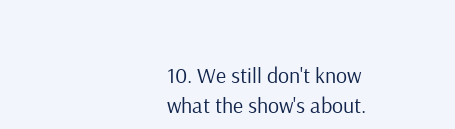10. We still don't know what the show's about.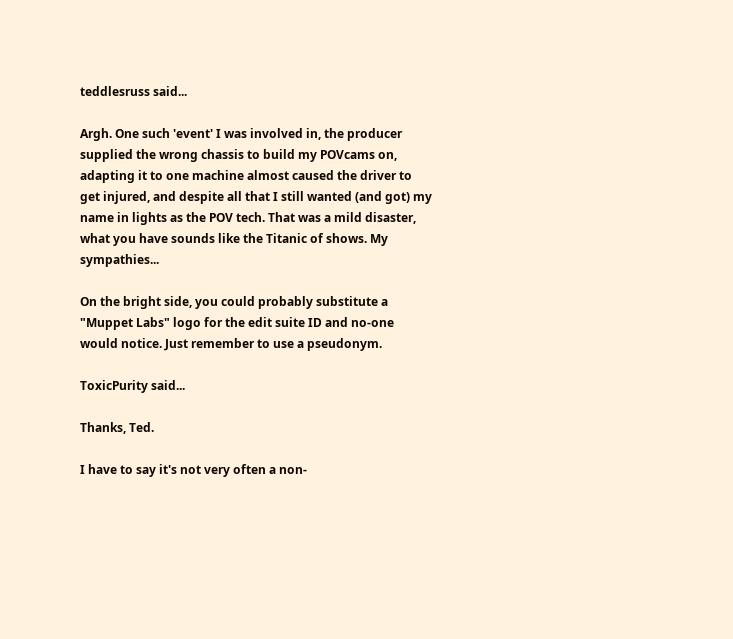teddlesruss said...

Argh. One such 'event' I was involved in, the producer supplied the wrong chassis to build my POVcams on, adapting it to one machine almost caused the driver to get injured, and despite all that I still wanted (and got) my name in lights as the POV tech. That was a mild disaster, what you have sounds like the Titanic of shows. My sympathies...

On the bright side, you could probably substitute a "Muppet Labs" logo for the edit suite ID and no-one would notice. Just remember to use a pseudonym.

ToxicPurity said...

Thanks, Ted.

I have to say it's not very often a non-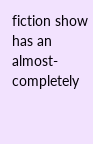fiction show has an almost-completely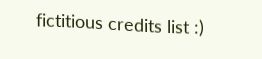fictitious credits list :)